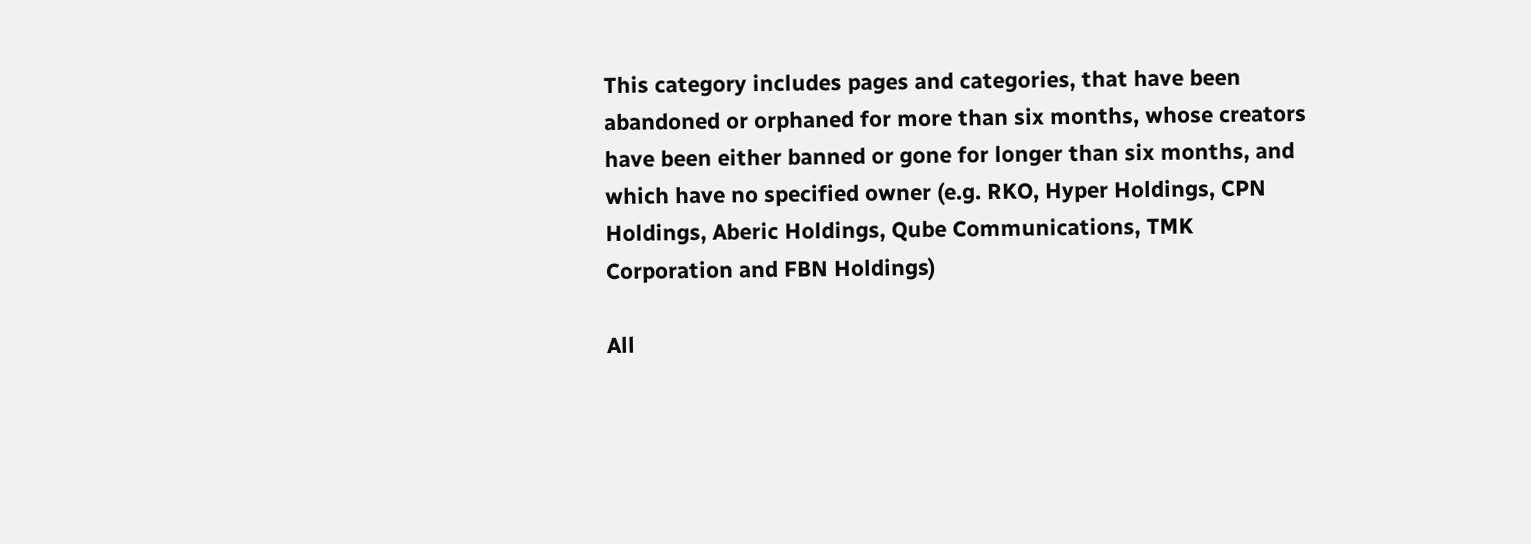This category includes pages and categories, that have been abandoned or orphaned for more than six months, whose creators have been either banned or gone for longer than six months, and which have no specified owner (e.g. RKO, Hyper Holdings, CPN Holdings, Aberic Holdings, Qube Communications, TMK Corporation and FBN Holdings)

All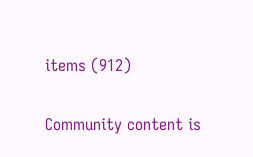items (912)

Community content is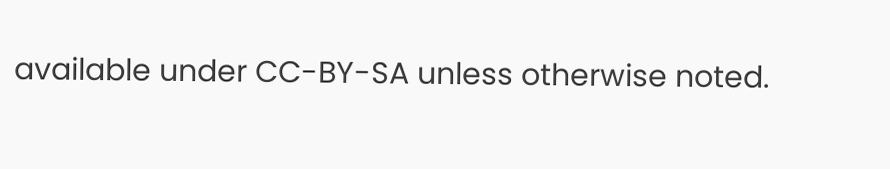available under CC-BY-SA unless otherwise noted.